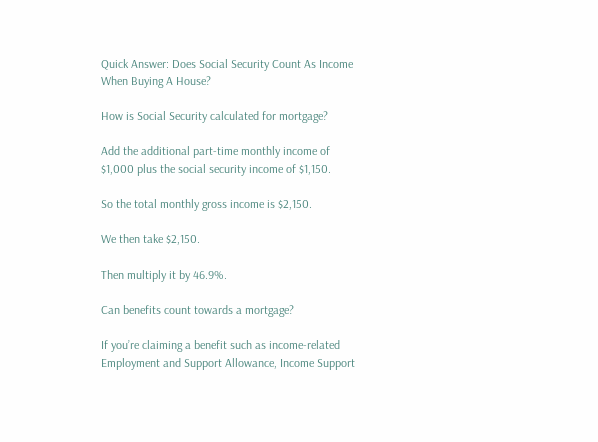Quick Answer: Does Social Security Count As Income When Buying A House?

How is Social Security calculated for mortgage?

Add the additional part-time monthly income of $1,000 plus the social security income of $1,150.

So the total monthly gross income is $2,150.

We then take $2,150.

Then multiply it by 46.9%.

Can benefits count towards a mortgage?

If you’re claiming a benefit such as income-related Employment and Support Allowance, Income Support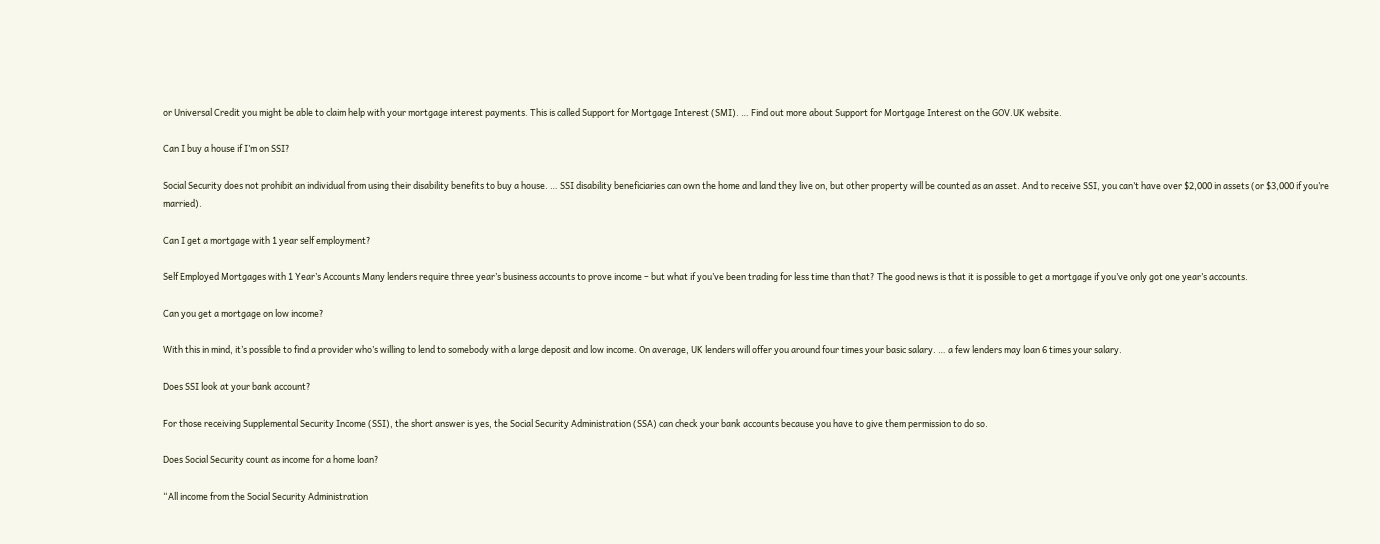or Universal Credit you might be able to claim help with your mortgage interest payments. This is called Support for Mortgage Interest (SMI). … Find out more about Support for Mortgage Interest on the GOV.UK website.

Can I buy a house if I’m on SSI?

Social Security does not prohibit an individual from using their disability benefits to buy a house. … SSI disability beneficiaries can own the home and land they live on, but other property will be counted as an asset. And to receive SSI, you can’t have over $2,000 in assets (or $3,000 if you’re married).

Can I get a mortgage with 1 year self employment?

Self Employed Mortgages with 1 Year’s Accounts Many lenders require three year’s business accounts to prove income – but what if you’ve been trading for less time than that? The good news is that it is possible to get a mortgage if you’ve only got one year’s accounts.

Can you get a mortgage on low income?

With this in mind, it’s possible to find a provider who’s willing to lend to somebody with a large deposit and low income. On average, UK lenders will offer you around four times your basic salary. … a few lenders may loan 6 times your salary.

Does SSI look at your bank account?

For those receiving Supplemental Security Income (SSI), the short answer is yes, the Social Security Administration (SSA) can check your bank accounts because you have to give them permission to do so.

Does Social Security count as income for a home loan?

“All income from the Social Security Administration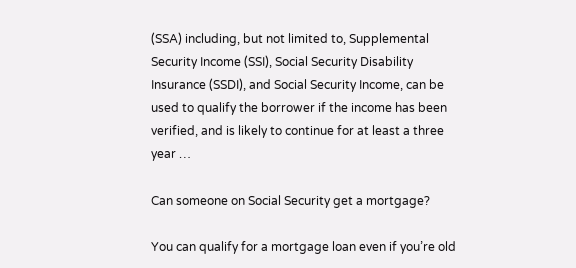(SSA) including, but not limited to, Supplemental Security Income (SSI), Social Security Disability Insurance (SSDI), and Social Security Income, can be used to qualify the borrower if the income has been verified, and is likely to continue for at least a three year …

Can someone on Social Security get a mortgage?

You can qualify for a mortgage loan even if you’re old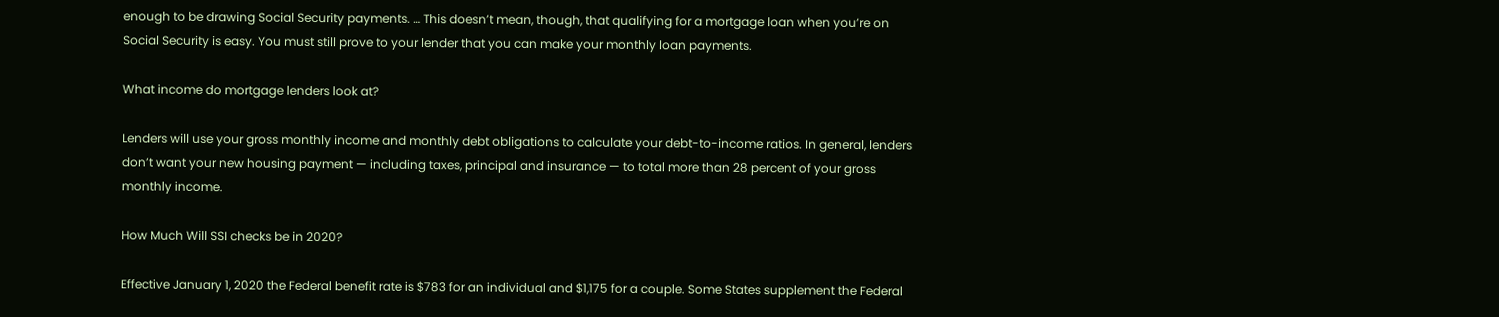enough to be drawing Social Security payments. … This doesn’t mean, though, that qualifying for a mortgage loan when you’re on Social Security is easy. You must still prove to your lender that you can make your monthly loan payments.

What income do mortgage lenders look at?

Lenders will use your gross monthly income and monthly debt obligations to calculate your debt-to-income ratios. In general, lenders don’t want your new housing payment — including taxes, principal and insurance — to total more than 28 percent of your gross monthly income.

How Much Will SSI checks be in 2020?

Effective January 1, 2020 the Federal benefit rate is $783 for an individual and $1,175 for a couple. Some States supplement the Federal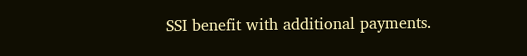SSI benefit with additional payments.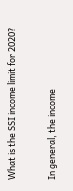What is the SSI income limit for 2020?

In general, the income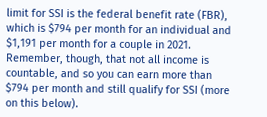limit for SSI is the federal benefit rate (FBR), which is $794 per month for an individual and $1,191 per month for a couple in 2021. Remember, though, that not all income is countable, and so you can earn more than $794 per month and still qualify for SSI (more on this below).